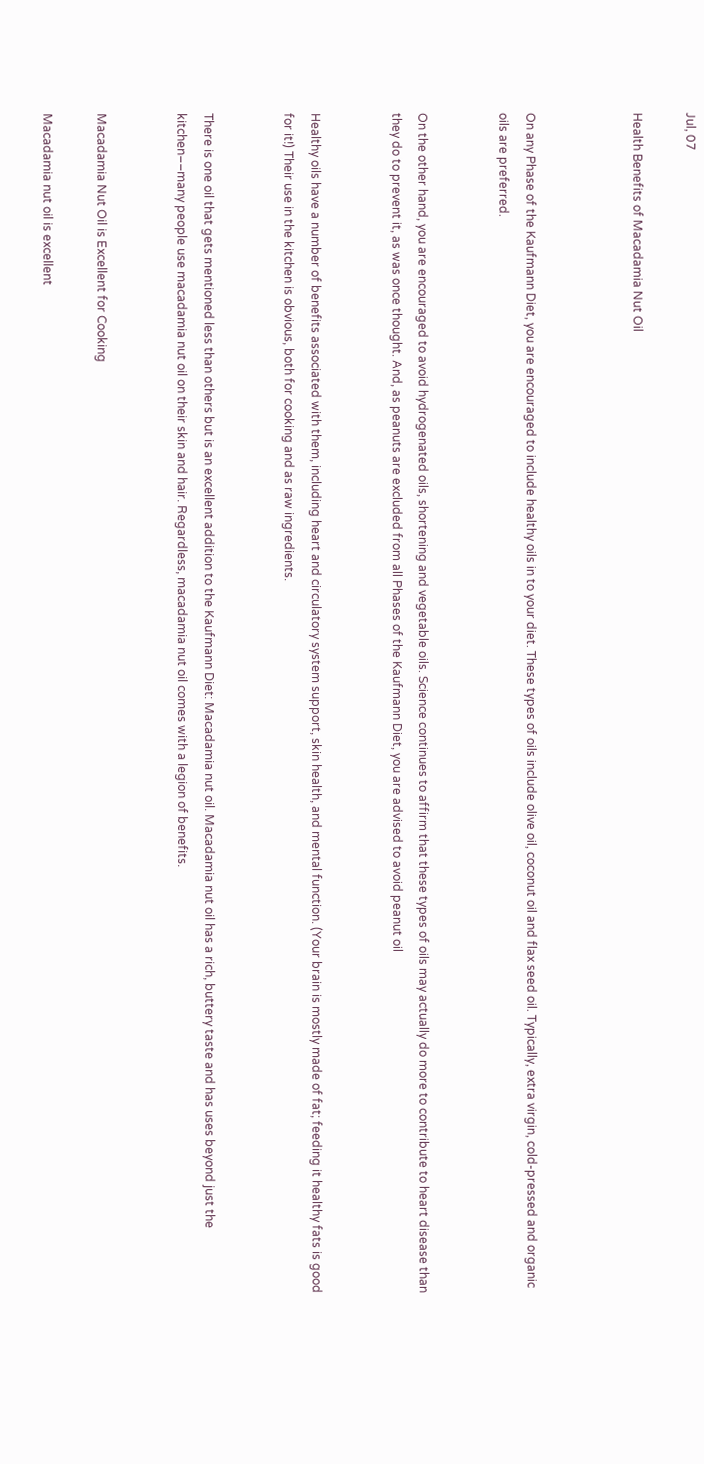Jul, 07

Health Benefits of Macadamia Nut Oil



On any Phase of the Kaufmann Diet, you are encouraged to include healthy oils in to your diet. These types of oils include olive oil, coconut oil and flax seed oil. Typically, extra virgin, cold-pressed and organic oils are preferred.


On the other hand, you are encouraged to avoid hydrogenated oils, shortening and vegetable oils. Science continues to affirm that these types of oils may actually do more to contribute to heart disease than they do to prevent it, as was once thought. And, as peanuts are excluded from all Phases of the Kaufmann Diet, you are advised to avoid peanut oil


Healthy oils have a number of benefits associated with them, including heart and circulatory system support, skin health, and mental function. (Your brain is mostly made of fat; feeding it healthy fats is good for it!) Their use in the kitchen is obvious, both for cooking and as raw ingredients.


There is one oil that gets mentioned less than others but is an excellent addition to the Kaufmann Diet: Macadamia nut oil. Macadamia nut oil has a rich, buttery taste and has uses beyond just the kitchen––many people use macadamia nut oil on their skin and hair. Regardless, macadamia nut oil comes with a legion of benefits.


Macadamia Nut Oil is Excellent for Cooking

Macadamia nut oil is excellent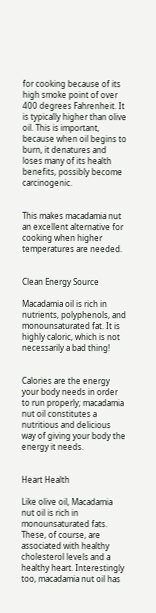for cooking because of its high smoke point of over 400 degrees Fahrenheit. It is typically higher than olive oil. This is important, because when oil begins to burn, it denatures and loses many of its health benefits, possibly become carcinogenic.


This makes macadamia nut an excellent alternative for cooking when higher temperatures are needed.


Clean Energy Source

Macadamia oil is rich in nutrients, polyphenols, and monounsaturated fat. It is highly caloric, which is not necessarily a bad thing!


Calories are the energy your body needs in order to run properly; macadamia nut oil constitutes a nutritious and delicious way of giving your body the energy it needs.


Heart Health

Like olive oil, Macadamia nut oil is rich in monounsaturated fats. These, of course, are associated with healthy cholesterol levels and a healthy heart. Interestingly too, macadamia nut oil has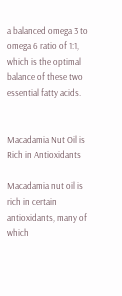a balanced omega 3 to omega 6 ratio of 1:1, which is the optimal balance of these two essential fatty acids.


Macadamia Nut Oil is Rich in Antioxidants

Macadamia nut oil is rich in certain antioxidants, many of which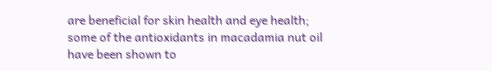are beneficial for skin health and eye health; some of the antioxidants in macadamia nut oil have been shown to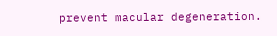prevent macular degeneration.